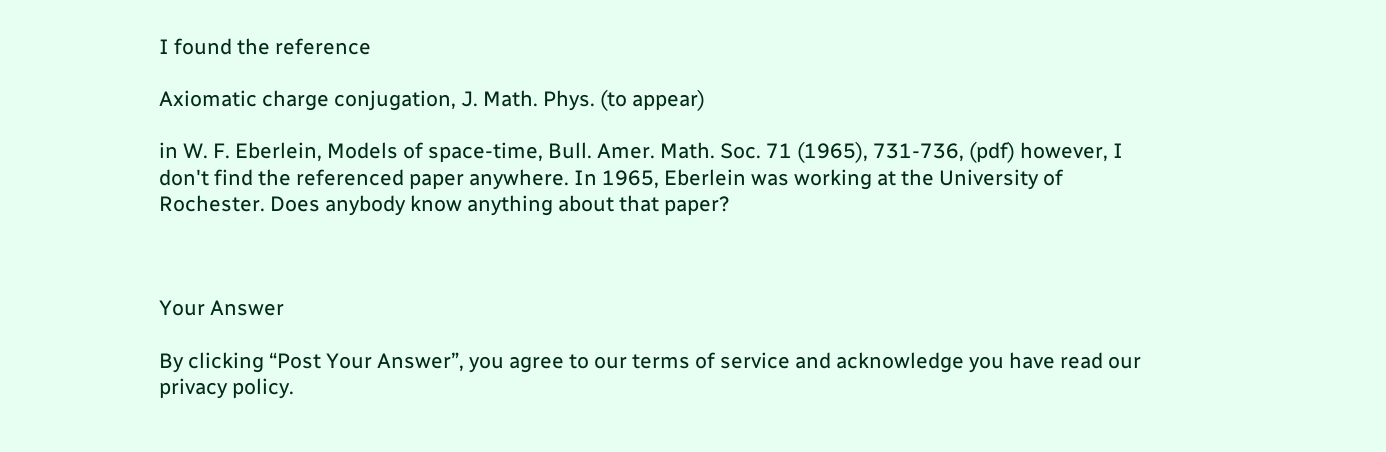I found the reference

Axiomatic charge conjugation, J. Math. Phys. (to appear)

in W. F. Eberlein, Models of space-time, Bull. Amer. Math. Soc. 71 (1965), 731-736, (pdf) however, I don't find the referenced paper anywhere. In 1965, Eberlein was working at the University of Rochester. Does anybody know anything about that paper?



Your Answer

By clicking “Post Your Answer”, you agree to our terms of service and acknowledge you have read our privacy policy.